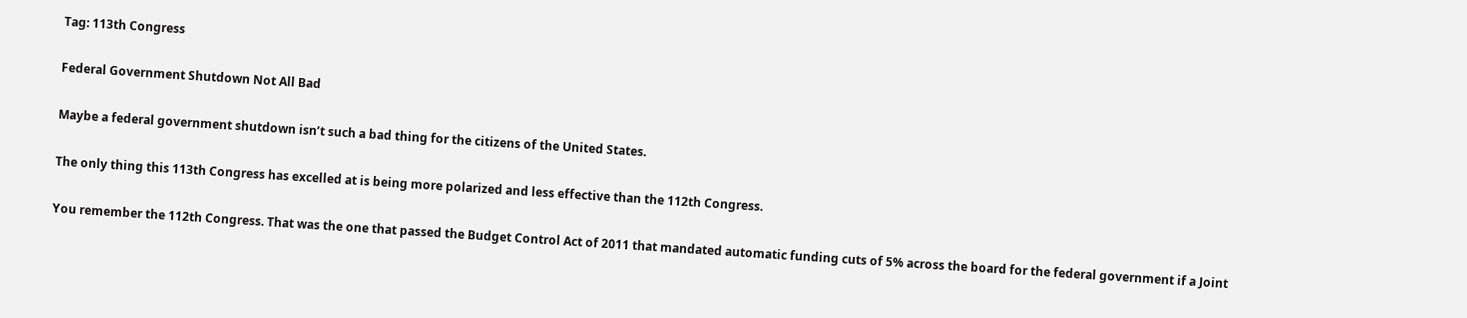Tag: 113th Congress

Federal Government Shutdown Not All Bad

Maybe a federal government shutdown isn’t such a bad thing for the citizens of the United States.

The only thing this 113th Congress has excelled at is being more polarized and less effective than the 112th Congress.

You remember the 112th Congress. That was the one that passed the Budget Control Act of 2011 that mandated automatic funding cuts of 5% across the board for the federal government if a Joint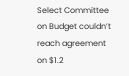Select Committee on Budget couldn’t reach agreement on $1.2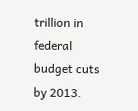trillion in federal budget cuts by 2013.